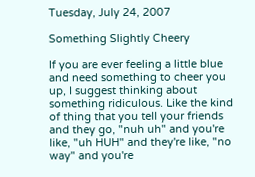Tuesday, July 24, 2007

Something Slightly Cheery

If you are ever feeling a little blue and need something to cheer you up, I suggest thinking about something ridiculous. Like the kind of thing that you tell your friends and they go, "nuh uh" and you're like, "uh HUH" and they're like, "no way" and you're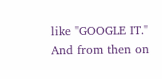like "GOOGLE IT." And from then on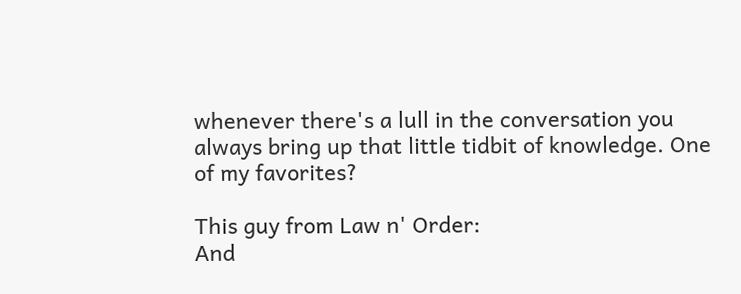whenever there's a lull in the conversation you always bring up that little tidbit of knowledge. One of my favorites?

This guy from Law n' Order:
And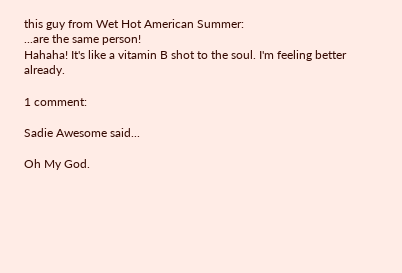this guy from Wet Hot American Summer:
...are the same person!
Hahaha! It's like a vitamin B shot to the soul. I'm feeling better already.

1 comment:

Sadie Awesome said...

Oh My God.